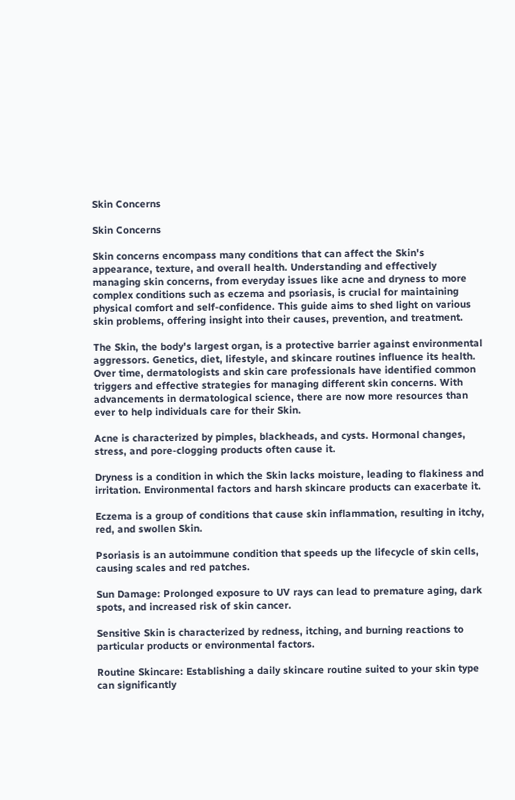Skin Concerns

Skin Concerns

Skin concerns encompass many conditions that can affect the Skin's appearance, texture, and overall health. Understanding and effectively managing skin concerns, from everyday issues like acne and dryness to more complex conditions such as eczema and psoriasis, is crucial for maintaining physical comfort and self-confidence. This guide aims to shed light on various skin problems, offering insight into their causes, prevention, and treatment.

The Skin, the body's largest organ, is a protective barrier against environmental aggressors. Genetics, diet, lifestyle, and skincare routines influence its health. Over time, dermatologists and skin care professionals have identified common triggers and effective strategies for managing different skin concerns. With advancements in dermatological science, there are now more resources than ever to help individuals care for their Skin.

Acne is characterized by pimples, blackheads, and cysts. Hormonal changes, stress, and pore-clogging products often cause it.

Dryness is a condition in which the Skin lacks moisture, leading to flakiness and irritation. Environmental factors and harsh skincare products can exacerbate it.

Eczema is a group of conditions that cause skin inflammation, resulting in itchy, red, and swollen Skin.

Psoriasis is an autoimmune condition that speeds up the lifecycle of skin cells, causing scales and red patches.

Sun Damage: Prolonged exposure to UV rays can lead to premature aging, dark spots, and increased risk of skin cancer.

Sensitive Skin is characterized by redness, itching, and burning reactions to particular products or environmental factors.

Routine Skincare: Establishing a daily skincare routine suited to your skin type can significantly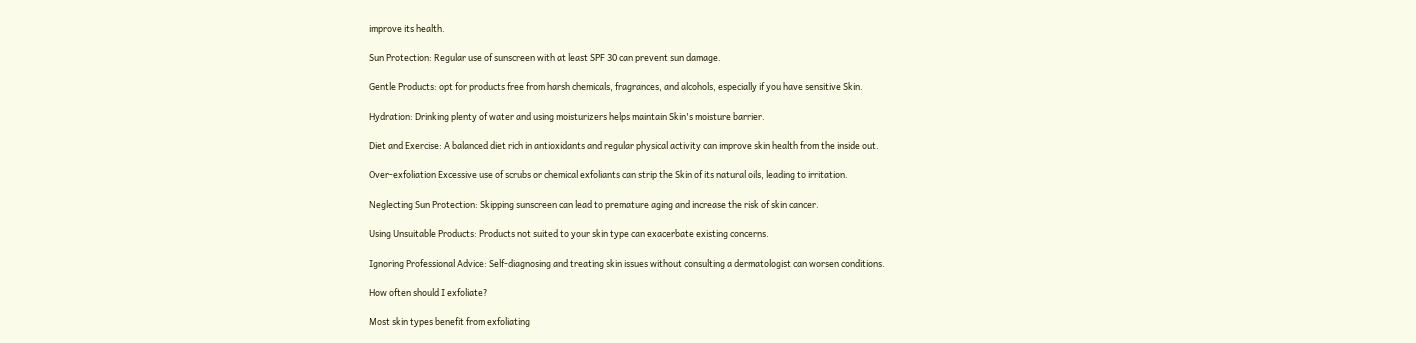improve its health.

Sun Protection: Regular use of sunscreen with at least SPF 30 can prevent sun damage.

Gentle Products: opt for products free from harsh chemicals, fragrances, and alcohols, especially if you have sensitive Skin.

Hydration: Drinking plenty of water and using moisturizers helps maintain Skin's moisture barrier.

Diet and Exercise: A balanced diet rich in antioxidants and regular physical activity can improve skin health from the inside out.

Over-exfoliation Excessive use of scrubs or chemical exfoliants can strip the Skin of its natural oils, leading to irritation.

Neglecting Sun Protection: Skipping sunscreen can lead to premature aging and increase the risk of skin cancer.

Using Unsuitable Products: Products not suited to your skin type can exacerbate existing concerns.

Ignoring Professional Advice: Self-diagnosing and treating skin issues without consulting a dermatologist can worsen conditions.

How often should I exfoliate?

Most skin types benefit from exfoliating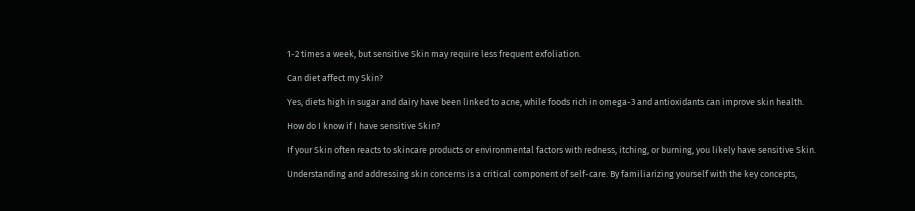1-2 times a week, but sensitive Skin may require less frequent exfoliation.

Can diet affect my Skin?

Yes, diets high in sugar and dairy have been linked to acne, while foods rich in omega-3 and antioxidants can improve skin health.

How do I know if I have sensitive Skin?

If your Skin often reacts to skincare products or environmental factors with redness, itching, or burning, you likely have sensitive Skin.

Understanding and addressing skin concerns is a critical component of self-care. By familiarizing yourself with the key concepts,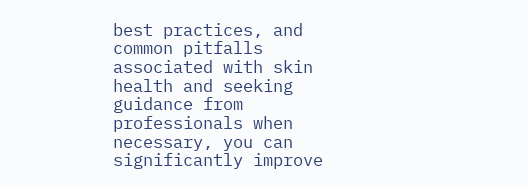best practices, and common pitfalls associated with skin health and seeking guidance from professionals when necessary, you can significantly improve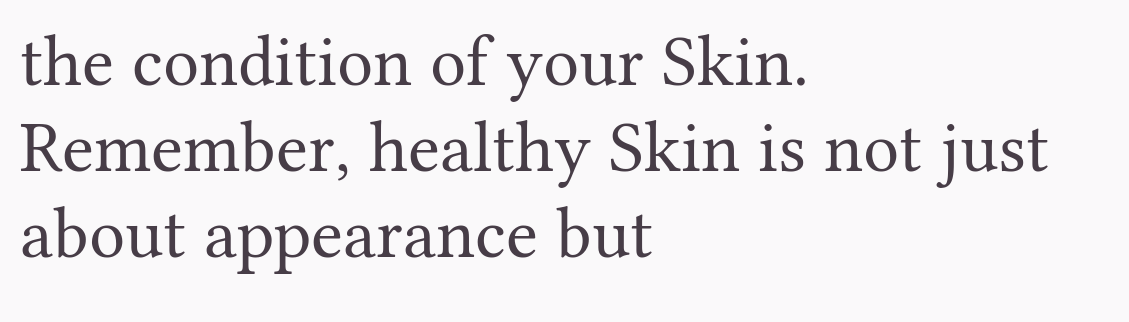the condition of your Skin. Remember, healthy Skin is not just about appearance but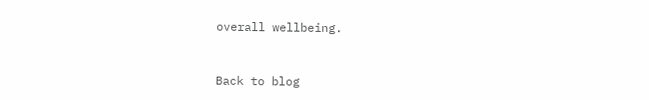overall wellbeing.


Back to blog